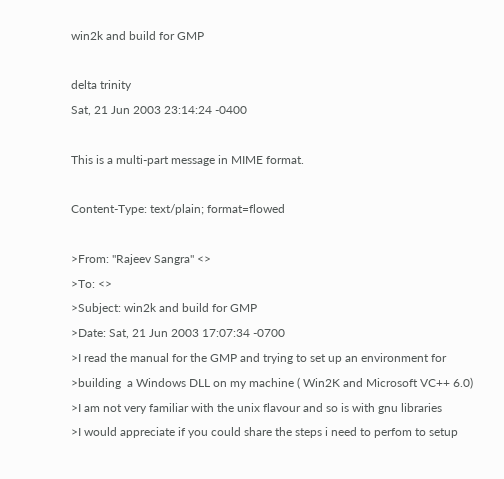win2k and build for GMP

delta trinity
Sat, 21 Jun 2003 23:14:24 -0400

This is a multi-part message in MIME format.

Content-Type: text/plain; format=flowed

>From: "Rajeev Sangra" <>
>To: <>
>Subject: win2k and build for GMP
>Date: Sat, 21 Jun 2003 17:07:34 -0700
>I read the manual for the GMP and trying to set up an environment for
>building  a Windows DLL on my machine ( Win2K and Microsoft VC++ 6.0)
>I am not very familiar with the unix flavour and so is with gnu libraries
>I would appreciate if you could share the steps i need to perfom to setup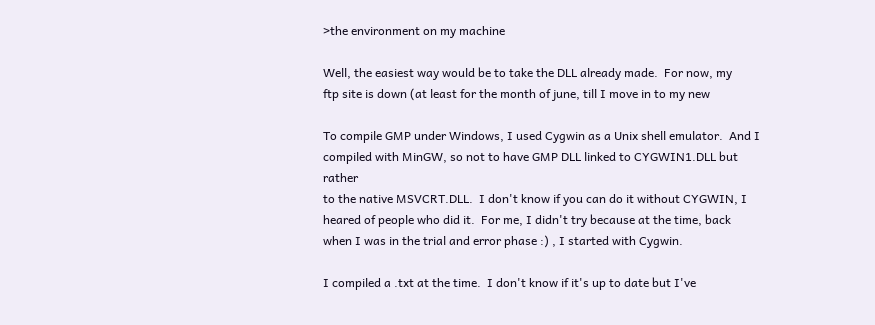>the environment on my machine

Well, the easiest way would be to take the DLL already made.  For now, my
ftp site is down (at least for the month of june, till I move in to my new

To compile GMP under Windows, I used Cygwin as a Unix shell emulator.  And I
compiled with MinGW, so not to have GMP DLL linked to CYGWIN1.DLL but rather
to the native MSVCRT.DLL.  I don't know if you can do it without CYGWIN, I
heared of people who did it.  For me, I didn't try because at the time, back
when I was in the trial and error phase :) , I started with Cygwin.

I compiled a .txt at the time.  I don't know if it's up to date but I've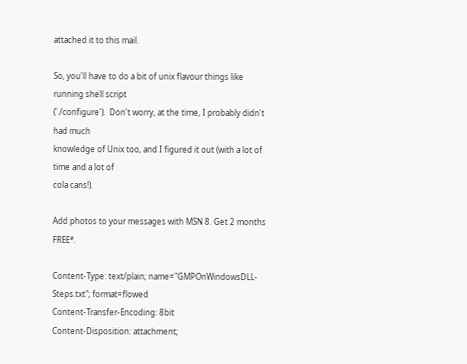attached it to this mail.

So, you'll have to do a bit of unix flavour things like running shell script
('./configure').  Don't worry, at the time, I probably didn't had much
knowledge of Unix too, and I figured it out (with a lot of time and a lot of
cola cans!).

Add photos to your messages with MSN 8. Get 2 months FREE*.

Content-Type: text/plain; name="GMPOnWindowsDLL-Steps.txt"; format=flowed
Content-Transfer-Encoding: 8bit
Content-Disposition: attachment;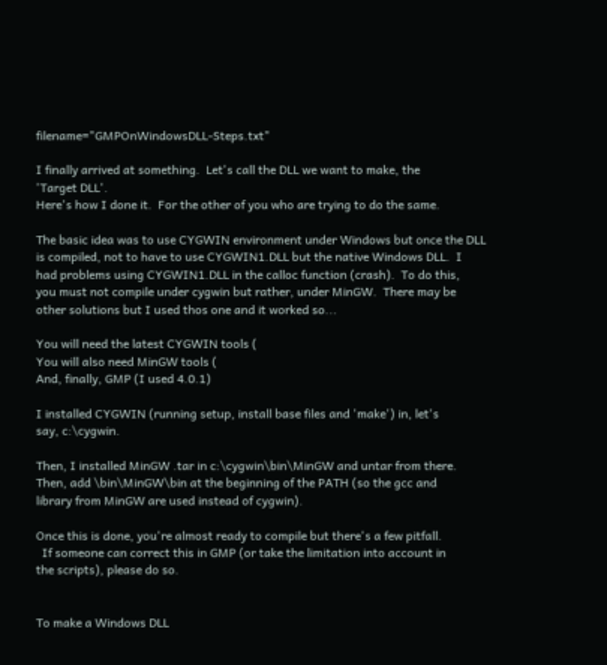filename="GMPOnWindowsDLL-Steps.txt"

I finally arrived at something.  Let's call the DLL we want to make, the
'Target DLL'.
Here's how I done it.  For the other of you who are trying to do the same.

The basic idea was to use CYGWIN environment under Windows but once the DLL
is compiled, not to have to use CYGWIN1.DLL but the native Windows DLL.  I
had problems using CYGWIN1.DLL in the calloc function (crash).  To do this,
you must not compile under cygwin but rather, under MinGW.  There may be
other solutions but I used thos one and it worked so...

You will need the latest CYGWIN tools (
You will also need MinGW tools (
And, finally, GMP (I used 4.0.1)

I installed CYGWIN (running setup, install base files and 'make') in, let's
say, c:\cygwin.

Then, I installed MinGW .tar in c:\cygwin\bin\MinGW and untar from there.
Then, add \bin\MinGW\bin at the beginning of the PATH (so the gcc and
library from MinGW are used instead of cygwin).

Once this is done, you're almost ready to compile but there's a few pitfall.
  If someone can correct this in GMP (or take the limitation into account in
the scripts), please do so.


To make a Windows DLL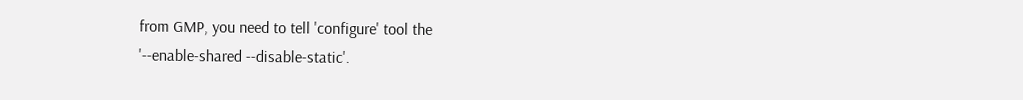from GMP, you need to tell 'configure' tool the
'--enable-shared --disable-static'.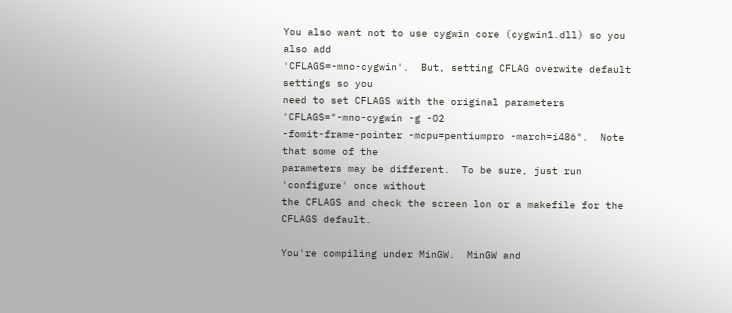You also want not to use cygwin core (cygwin1.dll) so you also add
'CFLAGS=-mno-cygwin'.  But, setting CFLAG overwite default settings so you
need to set CFLAGS with the original parameters 'CFLAGS="-mno-cygwin -g -O2
-fomit-frame-pointer -mcpu=pentiumpro -march=i486".  Note that some of the
parameters may be different.  To be sure, just run 'configure' once without
the CFLAGS and check the screen lon or a makefile for the CFLAGS default.

You're compiling under MinGW.  MinGW and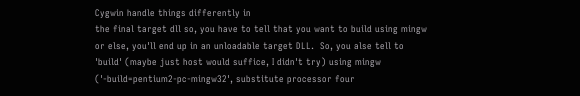Cygwin handle things differently in
the final target dll so, you have to tell that you want to build using mingw
or else, you'll end up in an unloadable target DLL.  So, you alse tell to
'build' (maybe just host would suffice, I didn't try) using mingw
('-build=pentium2-pc-mingw32', substitute processor four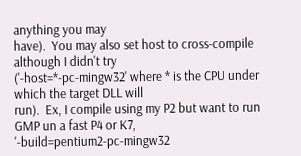anything you may
have).  You may also set host to cross-compile although I didn't try
('-host=*-pc-mingw32' where * is the CPU under which the target DLL will
run).  Ex, I compile using my P2 but want to run GMP un a fast P4 or K7,
'-build=pentium2-pc-mingw32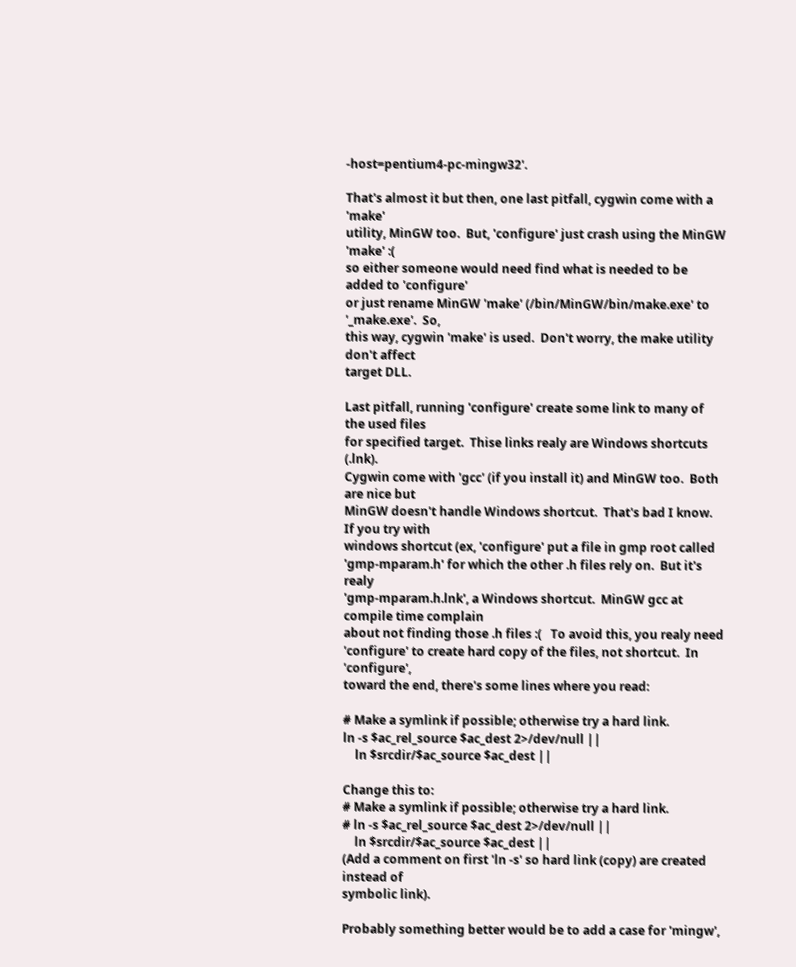-host=pentium4-pc-mingw32'.

That's almost it but then, one last pitfall, cygwin come with a 'make'
utility, MinGW too.  But, 'configure' just crash using the MinGW 'make' :(
so either someone would need find what is needed to be added to 'configure'
or just rename MinGW 'make' (/bin/MinGW/bin/make.exe' to '_make.exe'.  So,
this way, cygwin 'make' is used.  Don't worry, the make utility don't affect
target DLL.

Last pitfall, running 'configure' create some link to many of the used files
for specified target.  Thise links realy are Windows shortcuts (.lnk).
Cygwin come with 'gcc' (if you install it) and MinGW too.  Both are nice but
MinGW doesn't handle Windows shortcut.  That's bad I know.  If you try with
windows shortcut (ex, 'configure' put a file in gmp root called
'gmp-mparam.h' for which the other .h files rely on.  But it's realy
'gmp-mparam.h.lnk', a Windows shortcut.  MinGW gcc at compile time complain
about not finding those .h files :(   To avoid this, you realy need
'configure' to create hard copy of the files, not shortcut.  In 'configure',
toward the end, there's some lines where you read:

# Make a symlink if possible; otherwise try a hard link.
ln -s $ac_rel_source $ac_dest 2>/dev/null ||
    ln $srcdir/$ac_source $ac_dest ||

Change this to:
# Make a symlink if possible; otherwise try a hard link.
# ln -s $ac_rel_source $ac_dest 2>/dev/null ||
    ln $srcdir/$ac_source $ac_dest ||
(Add a comment on first 'ln -s' so hard link (copy) are created instead of
symbolic link).

Probably something better would be to add a case for 'mingw',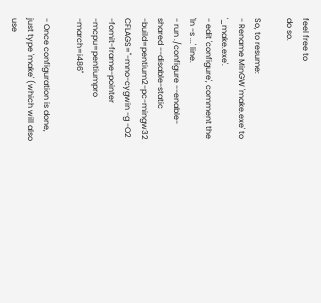feel free to
do so.

So, to resume:
- Rename MinGW 'make.exe' to '_make.exe'.
- edit 'configure', comment the 'ln -s ...' line.
- run ./configure --enable-shared --disable-static
-build=pentium2-pc-mingw32 CFLAGS="-mno-cygwin -g -O2 -fomit-frame-pointer
-mcpu=pentiumpro -march=i486"

- Once configuration is done, just type 'make' (which will also use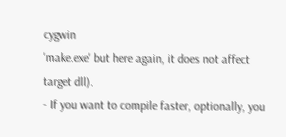cygwin
'make.exe' but here again, it does not affect target dll).
- If you want to compile faster, optionally, you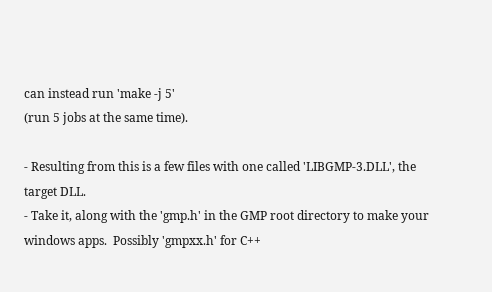can instead run 'make -j 5'
(run 5 jobs at the same time).

- Resulting from this is a few files with one called 'LIBGMP-3.DLL', the
target DLL.
- Take it, along with the 'gmp.h' in the GMP root directory to make your
windows apps.  Possibly 'gmpxx.h' for C++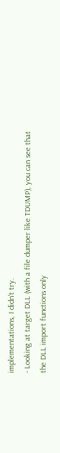implementations, I didn't try.
- Looking at target DLL (with a file dumper like TDUMP), you can see that
the DLL import functions only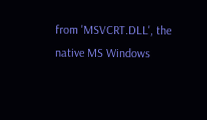from 'MSVCRT.DLL', the native MS Windows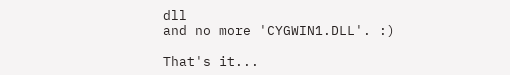dll
and no more 'CYGWIN1.DLL'. :)

That's it...